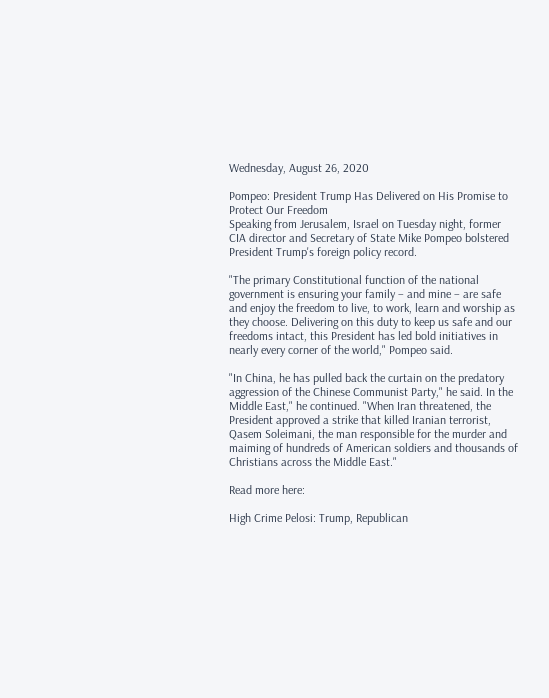Wednesday, August 26, 2020

Pompeo: President Trump Has Delivered on His Promise to Protect Our Freedom
Speaking from Jerusalem, Israel on Tuesday night, former CIA director and Secretary of State Mike Pompeo bolstered President Trump's foreign policy record.

"The primary Constitutional function of the national government is ensuring your family – and mine – are safe and enjoy the freedom to live, to work, learn and worship as they choose. Delivering on this duty to keep us safe and our freedoms intact, this President has led bold initiatives in nearly every corner of the world," Pompeo said.

"In China, he has pulled back the curtain on the predatory aggression of the Chinese Communist Party," he said. In the Middle East," he continued. "When Iran threatened, the President approved a strike that killed Iranian terrorist, Qasem Soleimani, the man responsible for the murder and maiming of hundreds of American soldiers and thousands of Christians across the Middle East."

Read more here:

High Crime Pelosi: Trump, Republican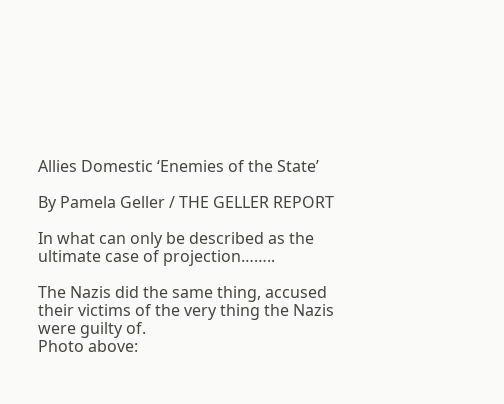Allies Domestic ‘Enemies of the State’

By Pamela Geller / THE GELLER REPORT

In what can only be described as the ultimate case of projection……..

The Nazis did the same thing, accused their victims of the very thing the Nazis were guilty of.
Photo above: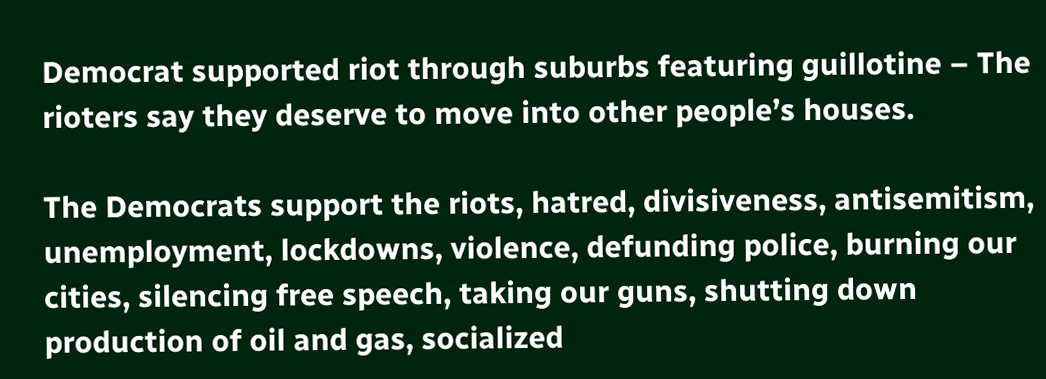Democrat supported riot through suburbs featuring guillotine – The rioters say they deserve to move into other people’s houses.

The Democrats support the riots, hatred, divisiveness, antisemitism, unemployment, lockdowns, violence, defunding police, burning our cities, silencing free speech, taking our guns, shutting down production of oil and gas, socialized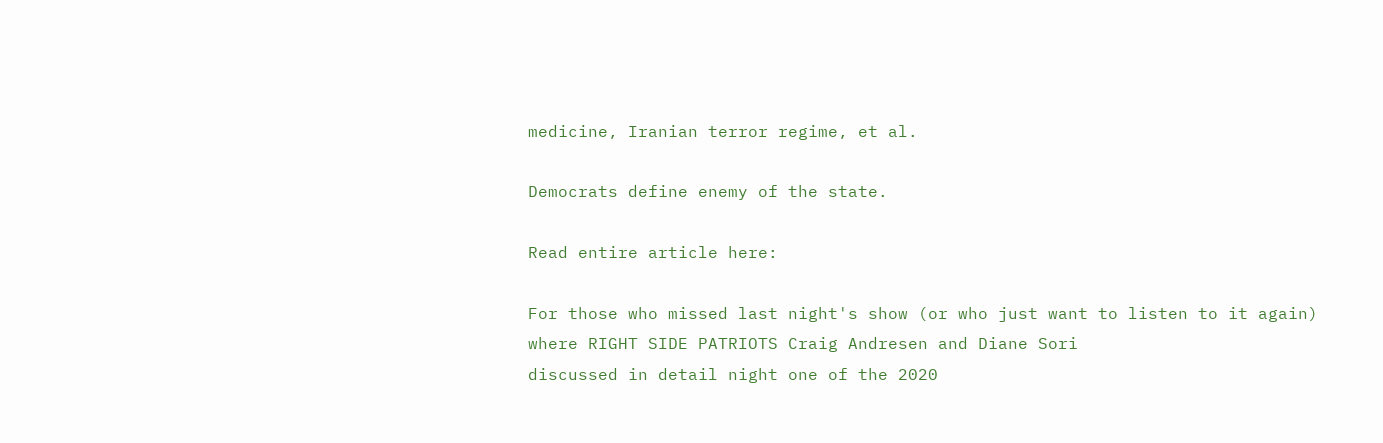medicine, Iranian terror regime, et al.

Democrats define enemy of the state.

Read entire article here:

For those who missed last night's show (or who just want to listen to it again) where RIGHT SIDE PATRIOTS Craig Andresen and Diane Sori
discussed in detail night one of the 2020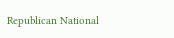Republican National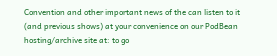Convention and other important news of the can listen to it (and previous shows) at your convenience on our PodBean hosting/archive site at: to go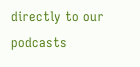directly to our podcasts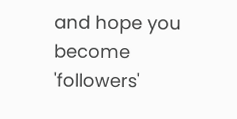and hope you become 'followers'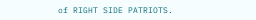of RIGHT SIDE PATRIOTS.